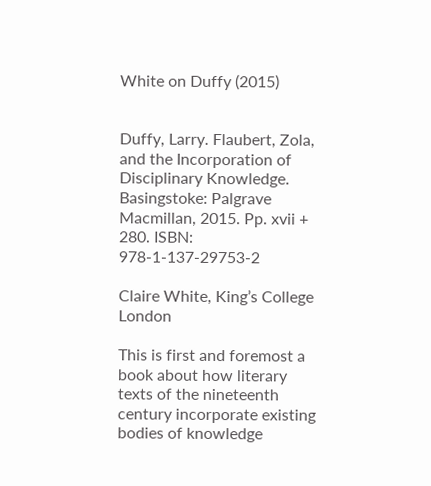White on Duffy (2015)


Duffy, Larry. Flaubert, Zola, and the Incorporation of Disciplinary Knowledge. Basingstoke: Palgrave Macmillan, 2015. Pp. xvii + 280. ISBN: 978-1-137-29753-2

Claire White, King’s College London

This is first and foremost a book about how literary texts of the nineteenth century incorporate existing bodies of knowledge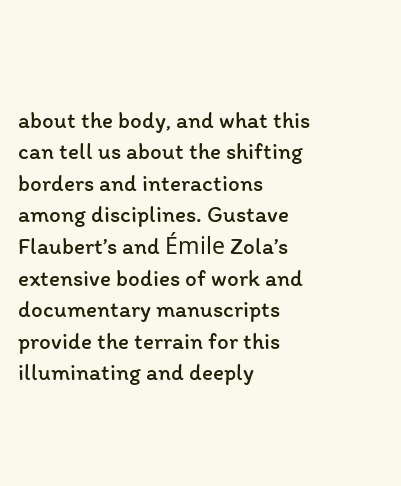about the body, and what this can tell us about the shifting borders and interactions among disciplines. Gustave Flaubert’s and Émile Zola’s extensive bodies of work and documentary manuscripts provide the terrain for this illuminating and deeply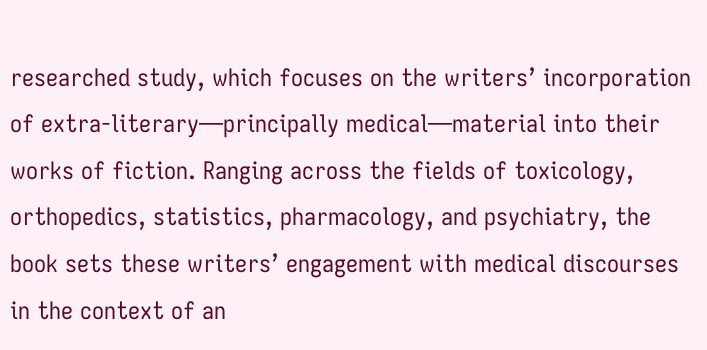researched study, which focuses on the writers’ incorporation of extra-literary—principally medical—material into their works of fiction. Ranging across the fields of toxicology, orthopedics, statistics, pharmacology, and psychiatry, the book sets these writers’ engagement with medical discourses in the context of an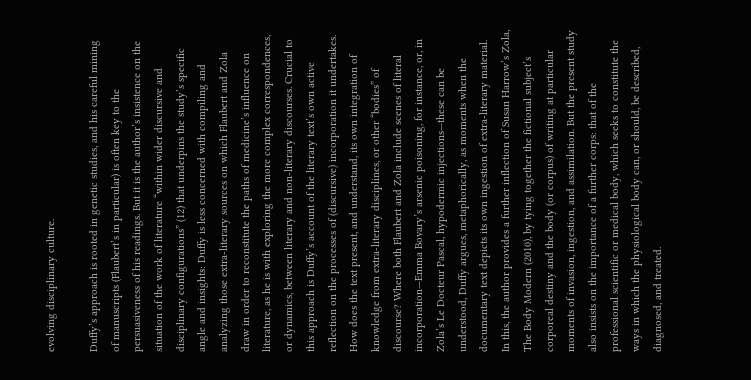evolving disciplinary culture.

Duffy’s approach is rooted in genetic studies, and his careful mining of manuscripts (Flaubert’s in particular) is often key to the persuasiveness of his readings. But it is the author’s insistence on the situation of the work of literature “within wider discursive and disciplinary configurations” (12) that underpins the study’s specific angle and insights: Duffy is less concerned with compiling and analyzing those extra-literary sources on which Flaubert and Zola draw in order to reconstitute the paths of medicine’s influence on literature, as he is with exploring the more complex correspondences, or dynamics, between literary and non-literary discourses. Crucial to this approach is Duffy’s account of the literary text’s own active reflection on the processes of (discursive) incorporation it undertakes. How does the text present, and understand, its own integration of knowledge from extra-literary disciplines, or other “bodies” of discourse? Where both Flaubert and Zola include scenes of literal incorporation—Emma Bovary’s arsenic poisoning, for instance, or, in Zola’s Le Docteur Pascal, hypodermic injections—these can be understood, Duffy argues, metaphorically, as moments when the documentary text depicts its own ingestion of extra-literary material. In this, the author provides a further inflection of Susan Harrow’s Zola, The Body Modern (2010), by tying together the fictional subject’s corporeal destiny and the body (or corpus) of writing at particular moments of invasion, ingestion, and assimilation. But the present study also insists on the importance of a further corps: that of the professional scientific or medical body, which seeks to constitute the ways in which the physiological body can, or should, be described, diagnosed, and treated.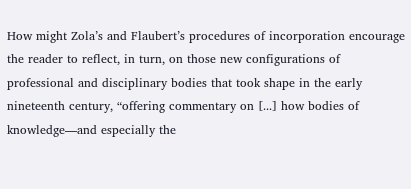How might Zola’s and Flaubert’s procedures of incorporation encourage the reader to reflect, in turn, on those new configurations of professional and disciplinary bodies that took shape in the early nineteenth century, “offering commentary on [...] how bodies of knowledge—and especially the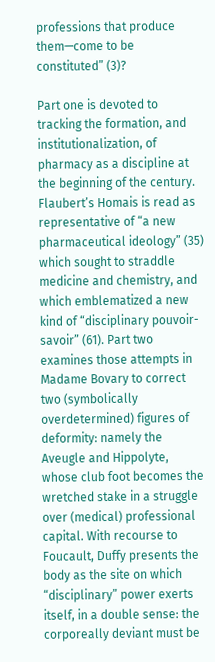professions that produce them—come to be constituted” (3)?

Part one is devoted to tracking the formation, and institutionalization, of pharmacy as a discipline at the beginning of the century. Flaubert’s Homais is read as representative of “a new pharmaceutical ideology” (35) which sought to straddle medicine and chemistry, and which emblematized a new kind of “disciplinary pouvoir-savoir” (61). Part two examines those attempts in Madame Bovary to correct two (symbolically overdetermined) figures of deformity: namely the Aveugle and Hippolyte, whose club foot becomes the wretched stake in a struggle over (medical) professional capital. With recourse to Foucault, Duffy presents the body as the site on which “disciplinary” power exerts itself, in a double sense: the corporeally deviant must be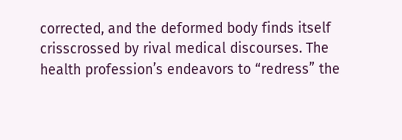corrected, and the deformed body finds itself crisscrossed by rival medical discourses. The health profession’s endeavors to “redress” the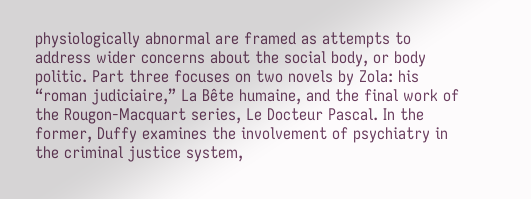physiologically abnormal are framed as attempts to address wider concerns about the social body, or body politic. Part three focuses on two novels by Zola: his “roman judiciaire,” La Bête humaine, and the final work of the Rougon-Macquart series, Le Docteur Pascal. In the former, Duffy examines the involvement of psychiatry in the criminal justice system,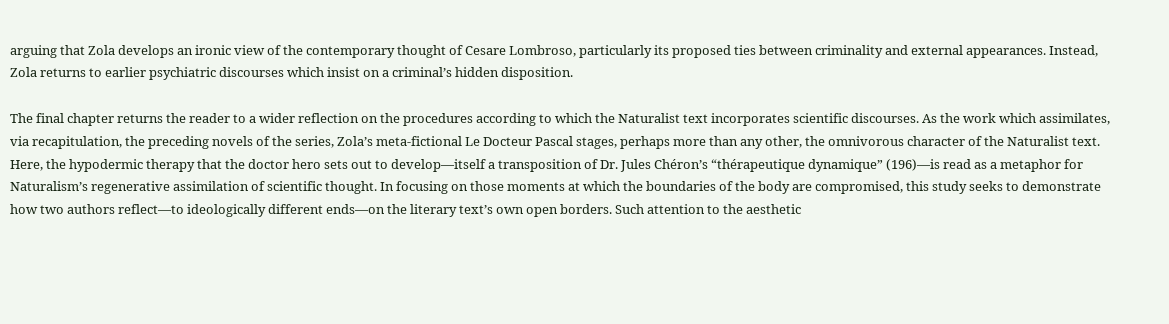arguing that Zola develops an ironic view of the contemporary thought of Cesare Lombroso, particularly its proposed ties between criminality and external appearances. Instead, Zola returns to earlier psychiatric discourses which insist on a criminal’s hidden disposition.

The final chapter returns the reader to a wider reflection on the procedures according to which the Naturalist text incorporates scientific discourses. As the work which assimilates, via recapitulation, the preceding novels of the series, Zola’s meta-fictional Le Docteur Pascal stages, perhaps more than any other, the omnivorous character of the Naturalist text. Here, the hypodermic therapy that the doctor hero sets out to develop—itself a transposition of Dr. Jules Chéron’s “thérapeutique dynamique” (196)—is read as a metaphor for Naturalism’s regenerative assimilation of scientific thought. In focusing on those moments at which the boundaries of the body are compromised, this study seeks to demonstrate how two authors reflect—to ideologically different ends—on the literary text’s own open borders. Such attention to the aesthetic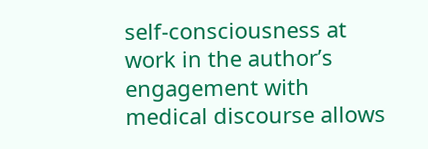self-consciousness at work in the author’s engagement with medical discourse allows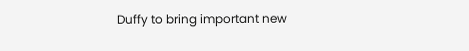Duffy to bring important new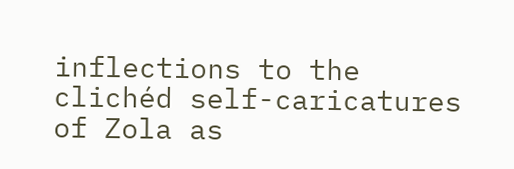inflections to the clichéd self-caricatures of Zola as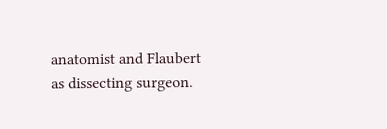anatomist and Flaubert as dissecting surgeon.